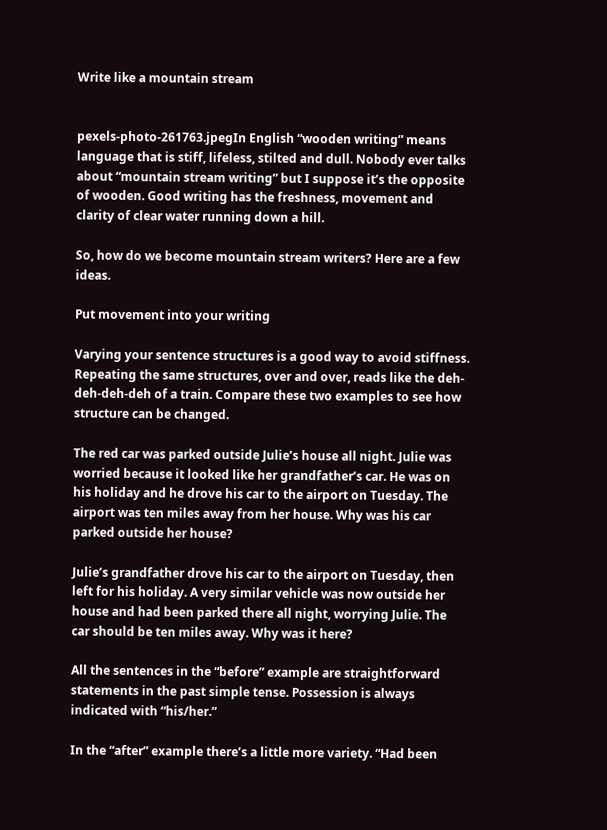Write like a mountain stream


pexels-photo-261763.jpegIn English “wooden writing” means language that is stiff, lifeless, stilted and dull. Nobody ever talks about “mountain stream writing” but I suppose it’s the opposite of wooden. Good writing has the freshness, movement and clarity of clear water running down a hill.

So, how do we become mountain stream writers? Here are a few ideas.

Put movement into your writing

Varying your sentence structures is a good way to avoid stiffness. Repeating the same structures, over and over, reads like the deh-deh-deh-deh of a train. Compare these two examples to see how structure can be changed.

The red car was parked outside Julie’s house all night. Julie was worried because it looked like her grandfather’s car. He was on his holiday and he drove his car to the airport on Tuesday. The airport was ten miles away from her house. Why was his car parked outside her house?

Julie’s grandfather drove his car to the airport on Tuesday, then left for his holiday. A very similar vehicle was now outside her house and had been parked there all night, worrying Julie. The car should be ten miles away. Why was it here?

All the sentences in the “before” example are straightforward statements in the past simple tense. Possession is always indicated with “his/her.”

In the “after” example there’s a little more variety. “Had been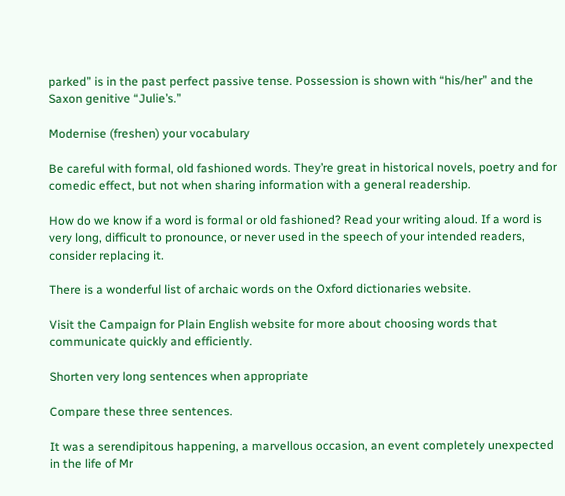parked” is in the past perfect passive tense. Possession is shown with “his/her” and the Saxon genitive “Julie’s.”

Modernise (freshen) your vocabulary

Be careful with formal, old fashioned words. They’re great in historical novels, poetry and for comedic effect, but not when sharing information with a general readership.

How do we know if a word is formal or old fashioned? Read your writing aloud. If a word is very long, difficult to pronounce, or never used in the speech of your intended readers, consider replacing it.

There is a wonderful list of archaic words on the Oxford dictionaries website.

Visit the Campaign for Plain English website for more about choosing words that communicate quickly and efficiently.

Shorten very long sentences when appropriate

Compare these three sentences.

It was a serendipitous happening, a marvellous occasion, an event completely unexpected in the life of Mr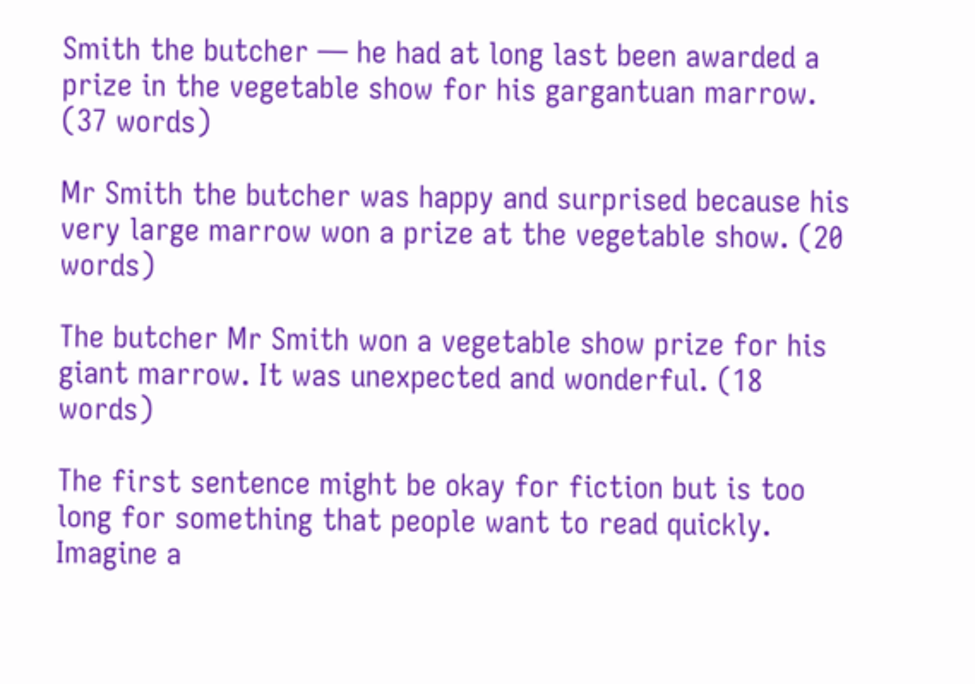Smith the butcher — he had at long last been awarded a prize in the vegetable show for his gargantuan marrow. (37 words)

Mr Smith the butcher was happy and surprised because his very large marrow won a prize at the vegetable show. (20 words)

The butcher Mr Smith won a vegetable show prize for his giant marrow. It was unexpected and wonderful. (18 words)

The first sentence might be okay for fiction but is too long for something that people want to read quickly. Imagine a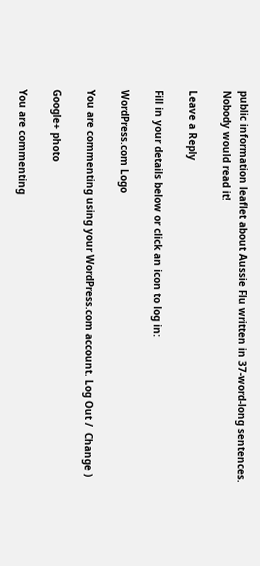public information leaflet about Aussie Flu written in 37-word-long sentences. Nobody would read it!

Leave a Reply

Fill in your details below or click an icon to log in:

WordPress.com Logo

You are commenting using your WordPress.com account. Log Out /  Change )

Google+ photo

You are commenting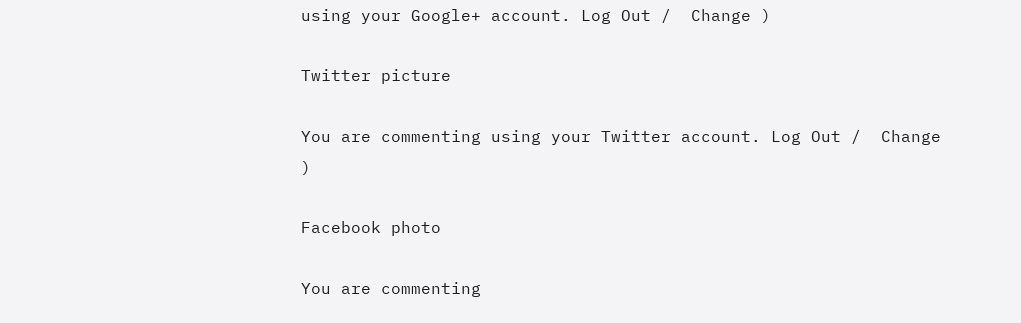using your Google+ account. Log Out /  Change )

Twitter picture

You are commenting using your Twitter account. Log Out /  Change )

Facebook photo

You are commenting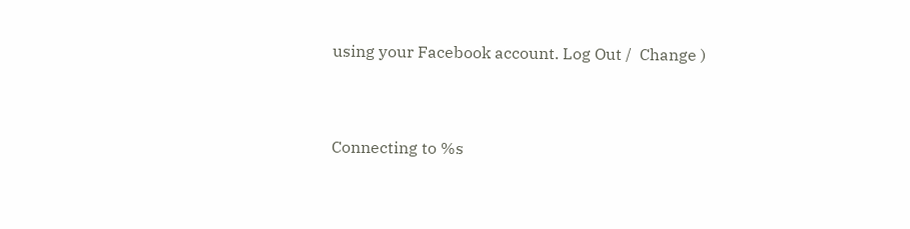using your Facebook account. Log Out /  Change )


Connecting to %s